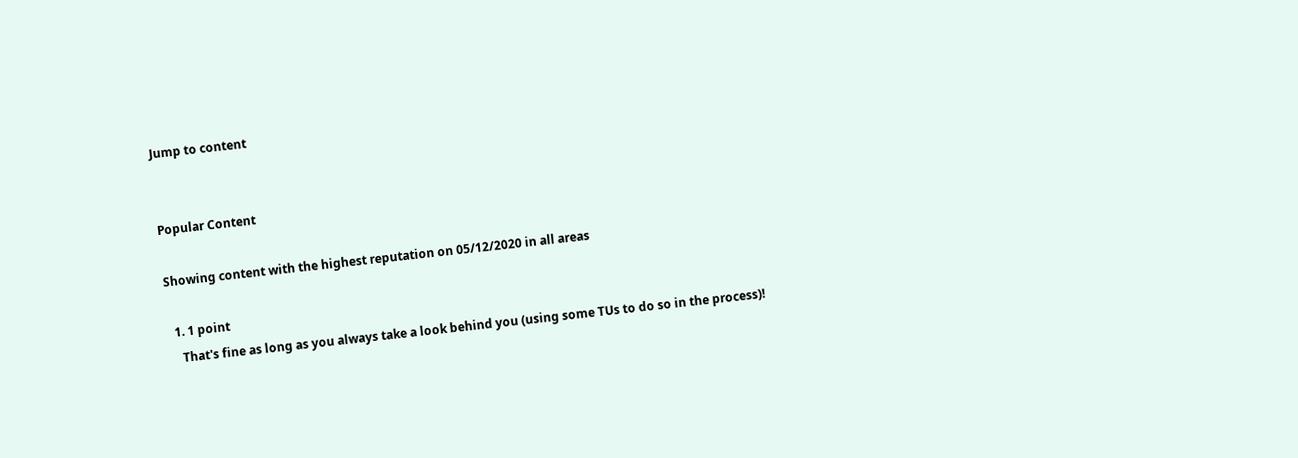Jump to content


Popular Content

Showing content with the highest reputation on 05/12/2020 in all areas

  1. 1 point
    That's fine as long as you always take a look behind you (using some TUs to do so in the process)!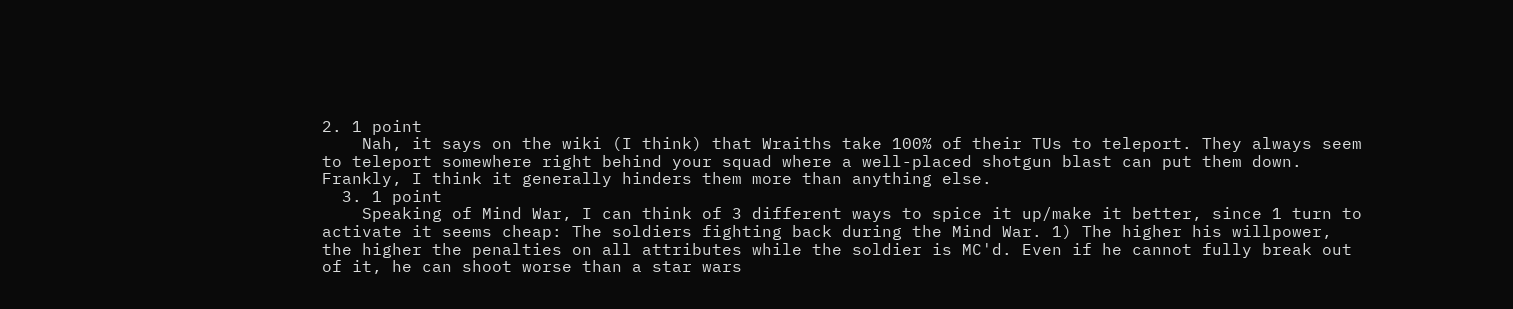2. 1 point
    Nah, it says on the wiki (I think) that Wraiths take 100% of their TUs to teleport. They always seem to teleport somewhere right behind your squad where a well-placed shotgun blast can put them down. Frankly, I think it generally hinders them more than anything else.
  3. 1 point
    Speaking of Mind War, I can think of 3 different ways to spice it up/make it better, since 1 turn to activate it seems cheap: The soldiers fighting back during the Mind War. 1) The higher his willpower, the higher the penalties on all attributes while the soldier is MC'd. Even if he cannot fully break out of it, he can shoot worse than a star wars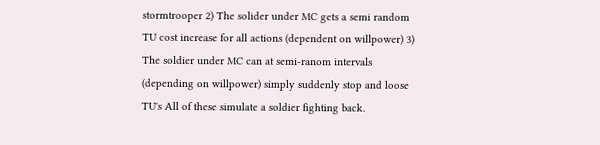stormtrooper 2) The solider under MC gets a semi random TU cost increase for all actions (dependent on willpower) 3) The soldier under MC can at semi-ranom intervals (depending on willpower) simply suddenly stop and loose TU's All of these simulate a soldier fighting back.